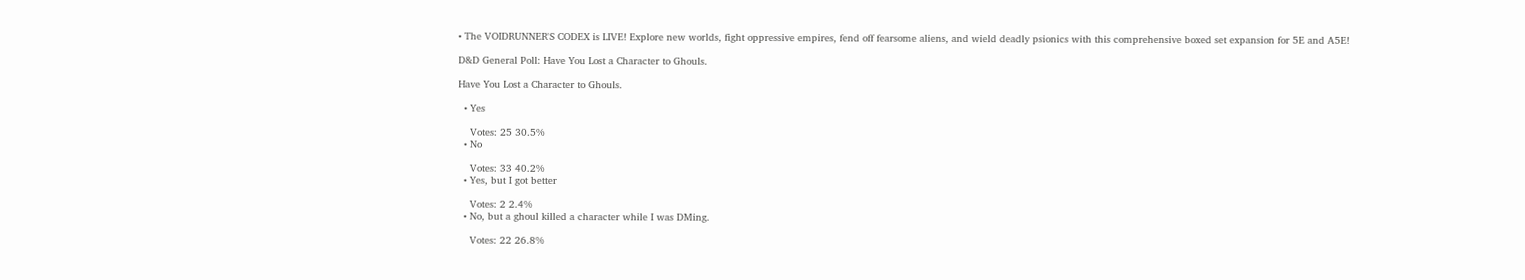• The VOIDRUNNER'S CODEX is LIVE! Explore new worlds, fight oppressive empires, fend off fearsome aliens, and wield deadly psionics with this comprehensive boxed set expansion for 5E and A5E!

D&D General Poll: Have You Lost a Character to Ghouls.

Have You Lost a Character to Ghouls.

  • Yes

    Votes: 25 30.5%
  • No

    Votes: 33 40.2%
  • Yes, but I got better

    Votes: 2 2.4%
  • No, but a ghoul killed a character while I was DMing.

    Votes: 22 26.8%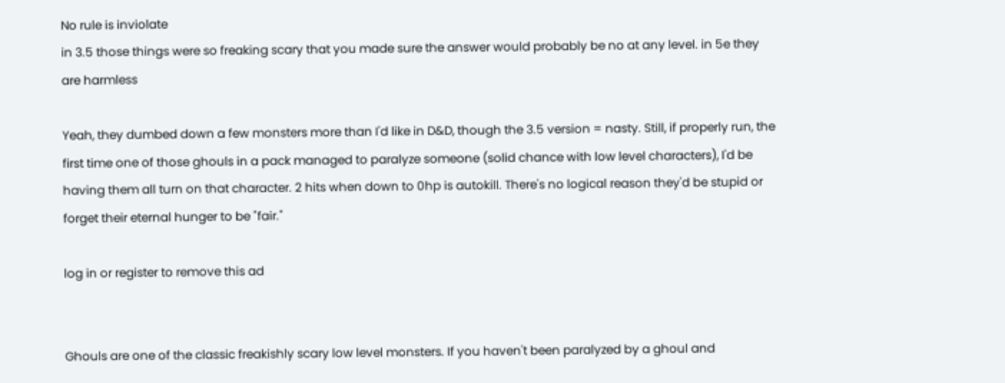No rule is inviolate
in 3.5 those things were so freaking scary that you made sure the answer would probably be no at any level. in 5e they are harmless

Yeah, they dumbed down a few monsters more than I'd like in D&D, though the 3.5 version = nasty. Still, if properly run, the first time one of those ghouls in a pack managed to paralyze someone (solid chance with low level characters), I'd be having them all turn on that character. 2 hits when down to 0hp is autokill. There's no logical reason they'd be stupid or forget their eternal hunger to be "fair."

log in or register to remove this ad


Ghouls are one of the classic freakishly scary low level monsters. If you haven't been paralyzed by a ghoul and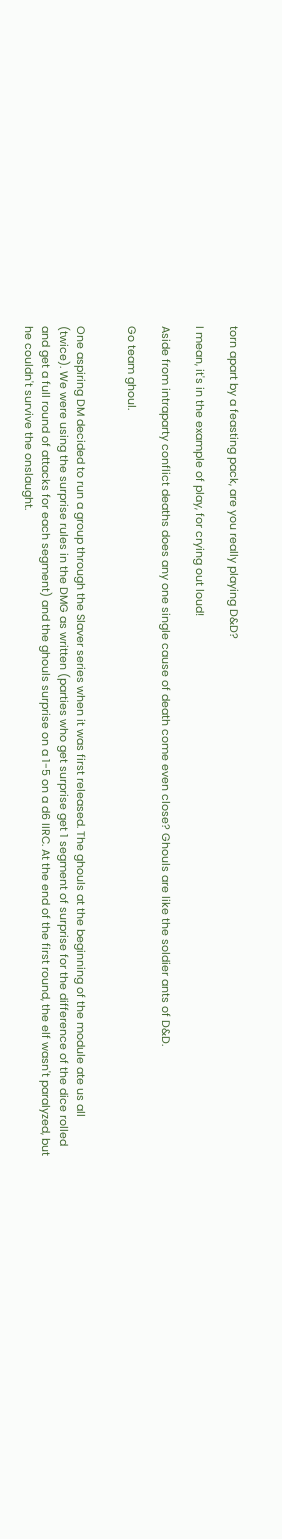torn apart by a feasting pack, are you really playing D&D?

I mean, it's in the example of play, for crying out loud!

Aside from intraparty conflict deaths does any one single cause of death come even close? Ghouls are like the soldier ants of D&D.

Go team ghoul.


One aspiring DM decided to run a group through the Slaver series when it was first released. The ghouls at the beginning of the module ate us all (twice). We were using the surprise rules in the DMG as written (parties who get surprise get 1 segment of surprise for the difference of the dice rolled and get a full round of attacks for each segment) and the ghouls surprise on a 1-5 on a d6 IIRC. At the end of the first round, the elf wasn't paralyzed, but he couldn't survive the onslaught.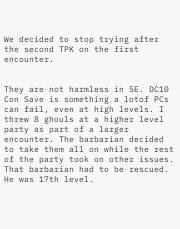We decided to stop trying after the second TPK on the first encounter.


They are not harmless in 5E. DC10 Con Save is something a lotof PCs can fail, even at high levels. I threw 8 ghouls at a higher level party as part of a larger encounter. The barbarian decided to take them all on while the rest of the party took on other issues. That barbarian had to be rescued. He was 17th level.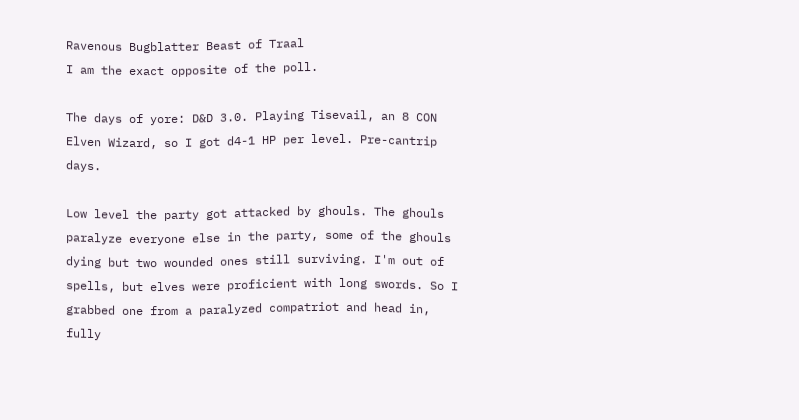Ravenous Bugblatter Beast of Traal
I am the exact opposite of the poll.

The days of yore: D&D 3.0. Playing Tisevail, an 8 CON Elven Wizard, so I got d4-1 HP per level. Pre-cantrip days.

Low level the party got attacked by ghouls. The ghouls paralyze everyone else in the party, some of the ghouls dying but two wounded ones still surviving. I'm out of spells, but elves were proficient with long swords. So I grabbed one from a paralyzed compatriot and head in, fully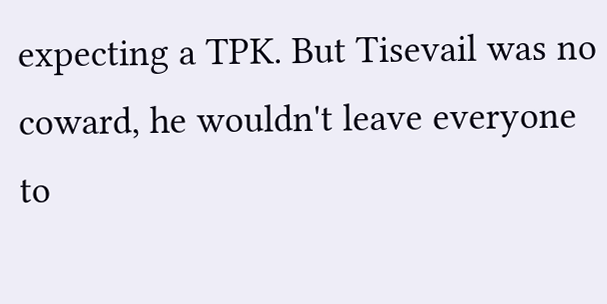expecting a TPK. But Tisevail was no coward, he wouldn't leave everyone to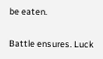be eaten.

Battle ensures. Luck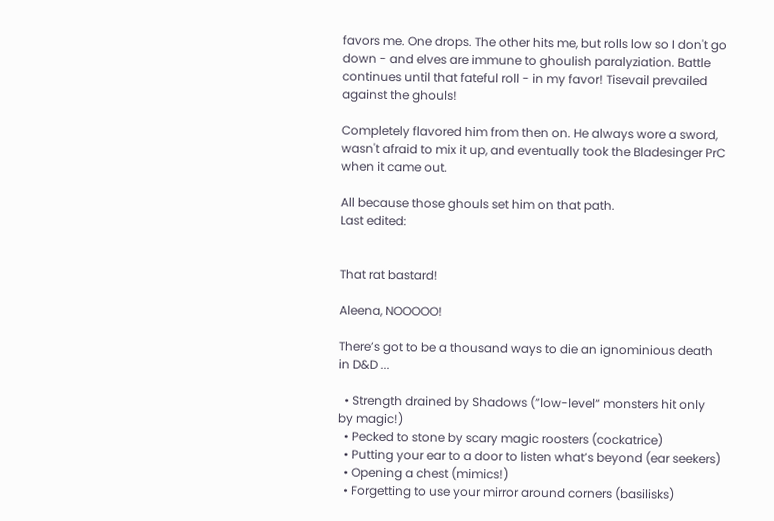favors me. One drops. The other hits me, but rolls low so I don't go down - and elves are immune to ghoulish paralyziation. Battle continues until that fateful roll - in my favor! Tisevail prevailed against the ghouls!

Completely flavored him from then on. He always wore a sword, wasn't afraid to mix it up, and eventually took the Bladesinger PrC when it came out.

All because those ghouls set him on that path.
Last edited:


That rat bastard!

Aleena, NOOOOO!

There’s got to be a thousand ways to die an ignominious death in D&D ...

  • Strength drained by Shadows (”low-level“ monsters hit only by magic!)
  • Pecked to stone by scary magic roosters (cockatrice)
  • Putting your ear to a door to listen what’s beyond (ear seekers)
  • Opening a chest (mimics!)
  • Forgetting to use your mirror around corners (basilisks)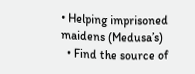• Helping imprisoned maidens (Medusa’s)
  • Find the source of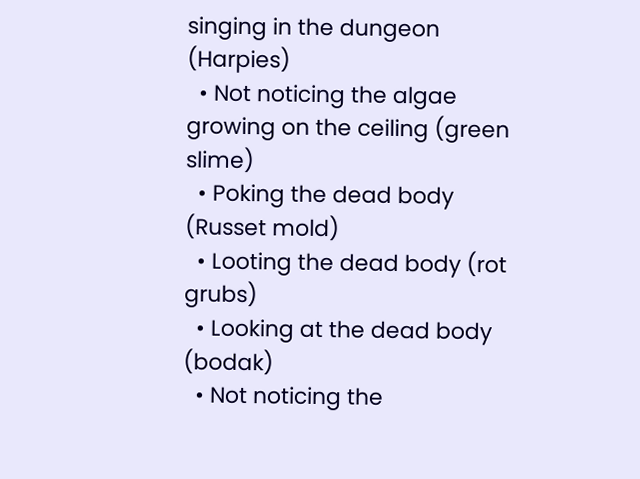singing in the dungeon (Harpies)
  • Not noticing the algae growing on the ceiling (green slime)
  • Poking the dead body (Russet mold)
  • Looting the dead body (rot grubs)
  • Looking at the dead body (bodak)
  • Not noticing the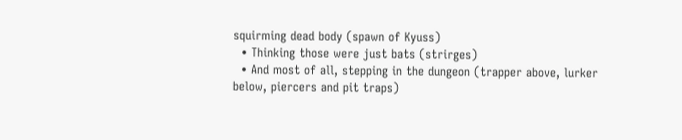squirming dead body (spawn of Kyuss)
  • Thinking those were just bats (strirges)
  • And most of all, stepping in the dungeon (trapper above, lurker below, piercers and pit traps)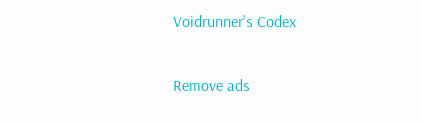Voidrunner's Codex

Remove ads